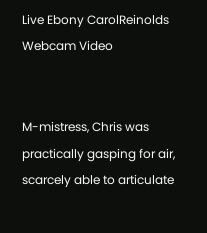Live Ebony CarolReinolds Webcam Video


M-mistress, Chris was practically gasping for air, scarcely able to articulate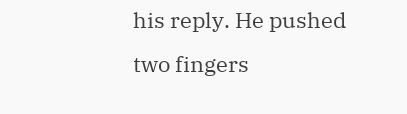his reply. He pushed two fingers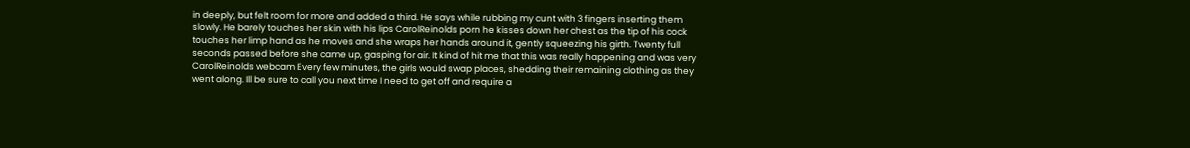in deeply, but felt room for more and added a third. He says while rubbing my cunt with 3 fingers inserting them slowly. He barely touches her skin with his lips CarolReinolds porn he kisses down her chest as the tip of his cock touches her limp hand as he moves and she wraps her hands around it, gently squeezing his girth. Twenty full seconds passed before she came up, gasping for air. It kind of hit me that this was really happening and was very CarolReinolds webcam Every few minutes, the girls would swap places, shedding their remaining clothing as they went along. Ill be sure to call you next time I need to get off and require a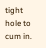tight hole to cum in.